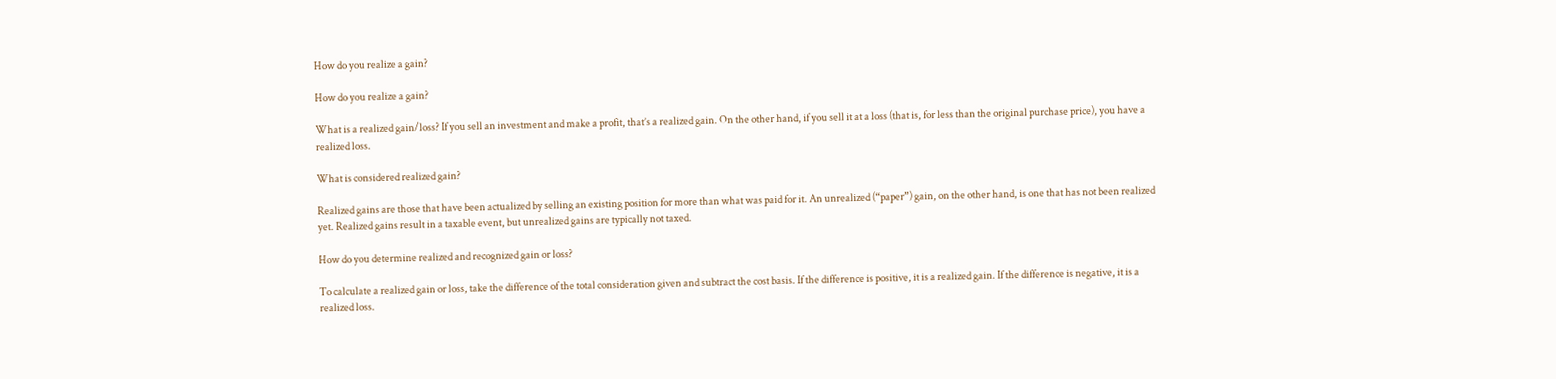How do you realize a gain?

How do you realize a gain?

What is a realized gain/loss? If you sell an investment and make a profit, that’s a realized gain. On the other hand, if you sell it at a loss (that is, for less than the original purchase price), you have a realized loss.

What is considered realized gain?

Realized gains are those that have been actualized by selling an existing position for more than what was paid for it. An unrealized (“paper”) gain, on the other hand, is one that has not been realized yet. Realized gains result in a taxable event, but unrealized gains are typically not taxed.

How do you determine realized and recognized gain or loss?

To calculate a realized gain or loss, take the difference of the total consideration given and subtract the cost basis. If the difference is positive, it is a realized gain. If the difference is negative, it is a realized loss.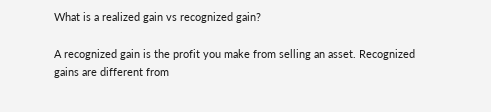What is a realized gain vs recognized gain?

A recognized gain is the profit you make from selling an asset. Recognized gains are different from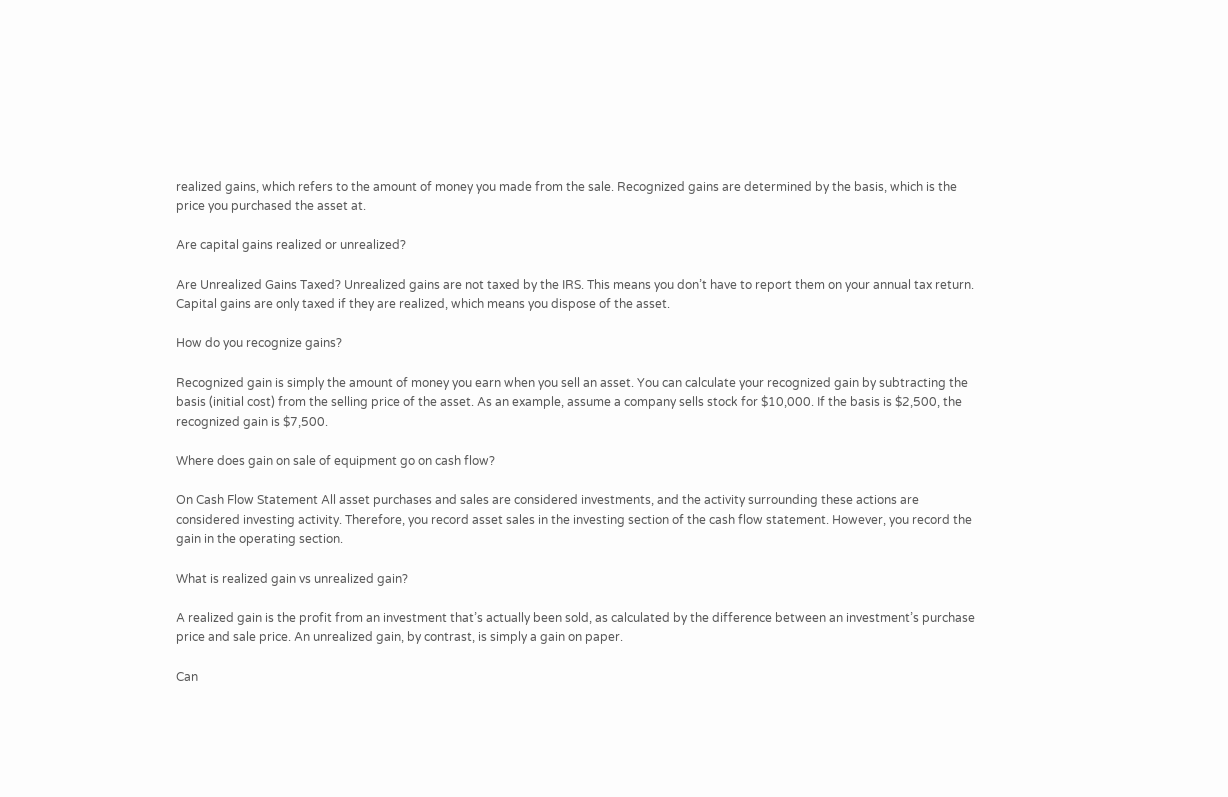realized gains, which refers to the amount of money you made from the sale. Recognized gains are determined by the basis, which is the price you purchased the asset at.

Are capital gains realized or unrealized?

Are Unrealized Gains Taxed? Unrealized gains are not taxed by the IRS. This means you don’t have to report them on your annual tax return. Capital gains are only taxed if they are realized, which means you dispose of the asset.

How do you recognize gains?

Recognized gain is simply the amount of money you earn when you sell an asset. You can calculate your recognized gain by subtracting the basis (initial cost) from the selling price of the asset. As an example, assume a company sells stock for $10,000. If the basis is $2,500, the recognized gain is $7,500.

Where does gain on sale of equipment go on cash flow?

On Cash Flow Statement All asset purchases and sales are considered investments, and the activity surrounding these actions are considered investing activity. Therefore, you record asset sales in the investing section of the cash flow statement. However, you record the gain in the operating section.

What is realized gain vs unrealized gain?

A realized gain is the profit from an investment that’s actually been sold, as calculated by the difference between an investment’s purchase price and sale price. An unrealized gain, by contrast, is simply a gain on paper.

Can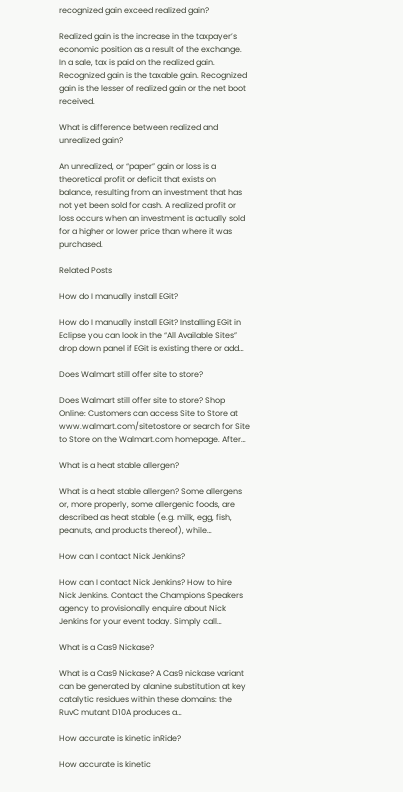recognized gain exceed realized gain?

Realized gain is the increase in the taxpayer’s economic position as a result of the exchange. In a sale, tax is paid on the realized gain. Recognized gain is the taxable gain. Recognized gain is the lesser of realized gain or the net boot received.

What is difference between realized and unrealized gain?

An unrealized, or “paper” gain or loss is a theoretical profit or deficit that exists on balance, resulting from an investment that has not yet been sold for cash. A realized profit or loss occurs when an investment is actually sold for a higher or lower price than where it was purchased.

Related Posts

How do I manually install EGit?

How do I manually install EGit? Installing EGit in Eclipse you can look in the “All Available Sites” drop down panel if EGit is existing there or add…

Does Walmart still offer site to store?

Does Walmart still offer site to store? Shop Online: Customers can access Site to Store at www.walmart.com/sitetostore or search for Site to Store on the Walmart.com homepage. After…

What is a heat stable allergen?

What is a heat stable allergen? Some allergens or, more properly, some allergenic foods, are described as heat stable (e.g. milk, egg, fish, peanuts, and products thereof), while…

How can I contact Nick Jenkins?

How can I contact Nick Jenkins? How to hire Nick Jenkins. Contact the Champions Speakers agency to provisionally enquire about Nick Jenkins for your event today. Simply call…

What is a Cas9 Nickase?

What is a Cas9 Nickase? A Cas9 nickase variant can be generated by alanine substitution at key catalytic residues within these domains: the RuvC mutant D10A produces a…

How accurate is kinetic inRide?

How accurate is kinetic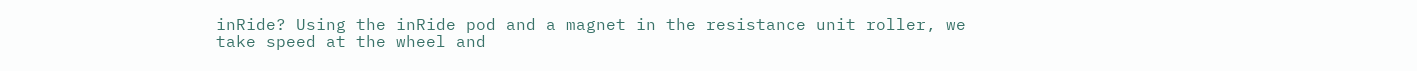inRide? Using the inRide pod and a magnet in the resistance unit roller, we take speed at the wheel and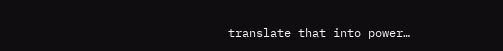translate that into power…